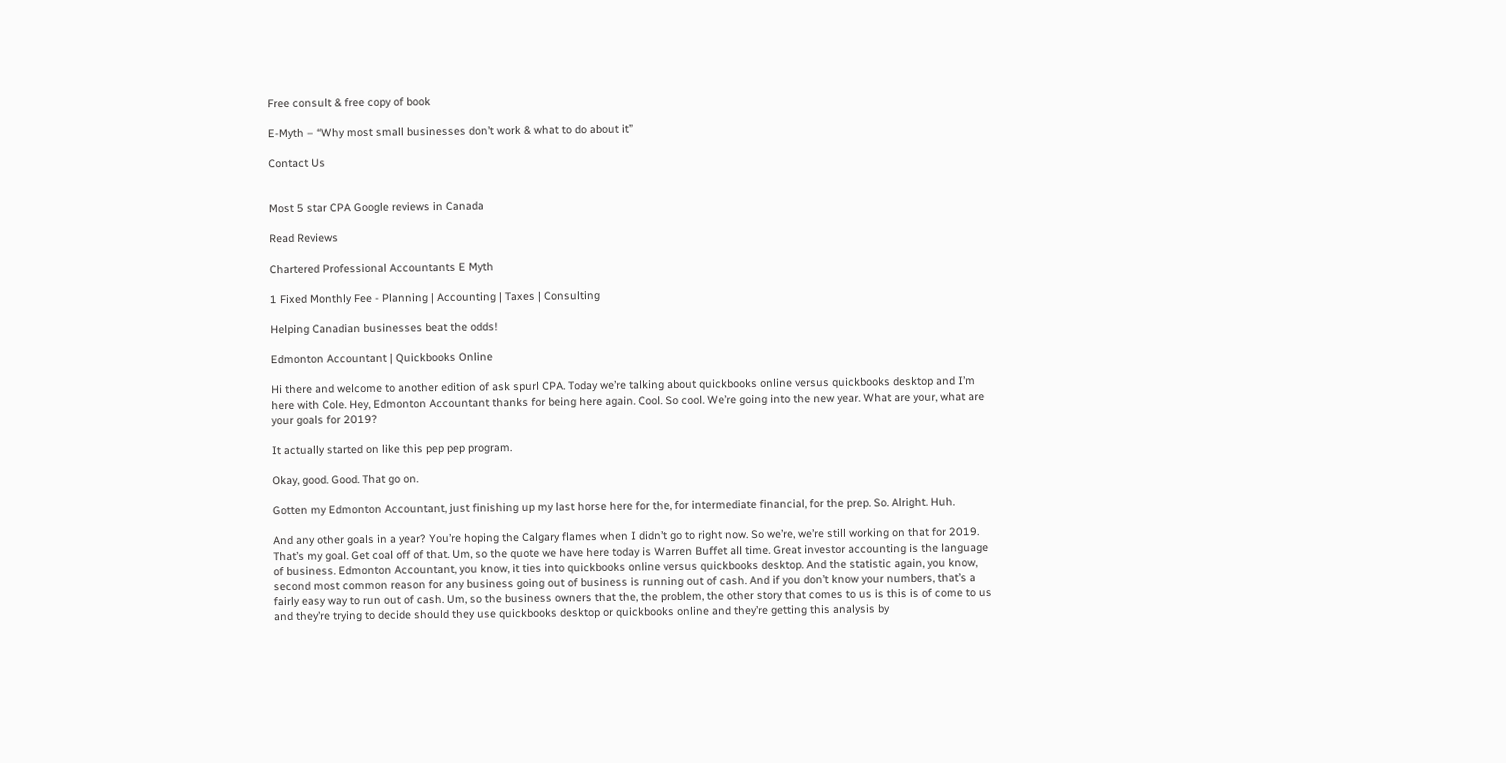Free consult & free copy of book

E-Myth – “Why most small businesses don’t work & what to do about it”

Contact Us


Most 5 star CPA Google reviews in Canada

Read Reviews

Chartered Professional Accountants E Myth

1 Fixed Monthly Fee - Planning | Accounting | Taxes | Consulting

Helping Canadian businesses beat the odds!

Edmonton Accountant | Quickbooks Online

Hi there and welcome to another edition of ask spurl CPA. Today we’re talking about quickbooks online versus quickbooks desktop and I’m here with Cole. Hey, Edmonton Accountant thanks for being here again. Cool. So cool. We’re going into the new year. What are your, what are your goals for 2019?

It actually started on like this pep pep program.

Okay, good. Good. That go on.

Gotten my Edmonton Accountant, just finishing up my last horse here for the, for intermediate financial, for the prep. So. Alright. Huh.

And any other goals in a year? You’re hoping the Calgary flames when I didn’t go to right now. So we’re, we’re still working on that for 2019. That’s my goal. Get coal off of that. Um, so the quote we have here today is Warren Buffet all time. Great investor accounting is the language of business. Edmonton Accountant, you know, it ties into quickbooks online versus quickbooks desktop. And the statistic again, you know, second most common reason for any business going out of business is running out of cash. And if you don’t know your numbers, that’s a fairly easy way to run out of cash. Um, so the business owners that the, the problem, the other story that comes to us is this is of come to us and they’re trying to decide should they use quickbooks desktop or quickbooks online and they’re getting this analysis by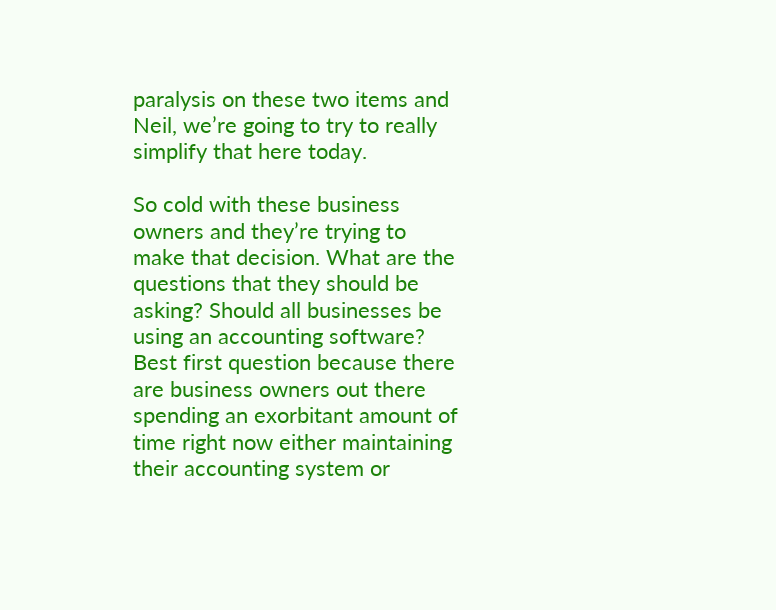paralysis on these two items and Neil, we’re going to try to really simplify that here today.

So cold with these business owners and they’re trying to make that decision. What are the questions that they should be asking? Should all businesses be using an accounting software? Best first question because there are business owners out there spending an exorbitant amount of time right now either maintaining their accounting system or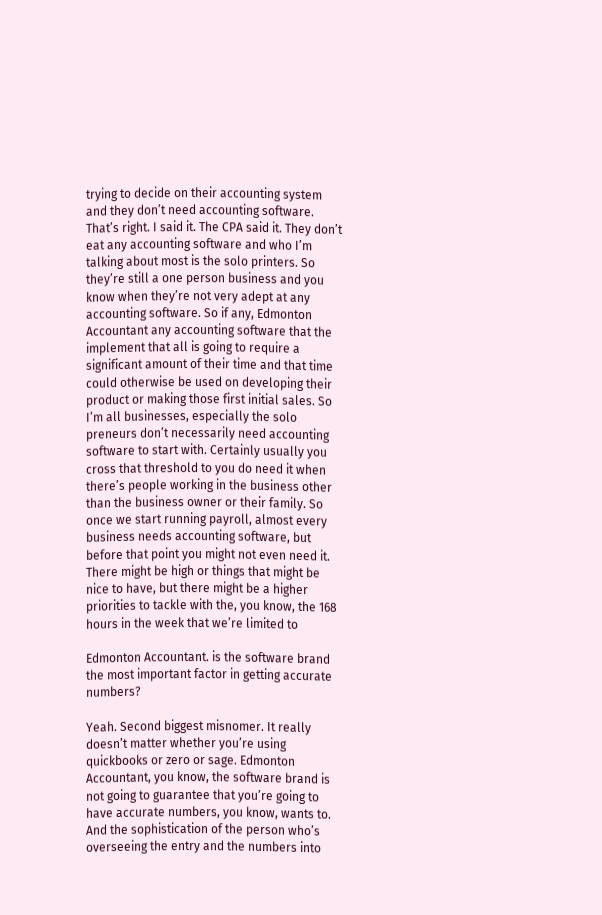trying to decide on their accounting system and they don’t need accounting software. That’s right. I said it. The CPA said it. They don’t eat any accounting software and who I’m talking about most is the solo printers. So they’re still a one person business and you know when they’re not very adept at any accounting software. So if any, Edmonton Accountant any accounting software that the implement that all is going to require a significant amount of their time and that time could otherwise be used on developing their product or making those first initial sales. So I’m all businesses, especially the solo preneurs don’t necessarily need accounting software to start with. Certainly usually you cross that threshold to you do need it when there’s people working in the business other than the business owner or their family. So once we start running payroll, almost every business needs accounting software, but before that point you might not even need it. There might be high or things that might be nice to have, but there might be a higher priorities to tackle with the, you know, the 168 hours in the week that we’re limited to

Edmonton Accountant. is the software brand the most important factor in getting accurate numbers?

Yeah. Second biggest misnomer. It really doesn’t matter whether you’re using quickbooks or zero or sage. Edmonton Accountant, you know, the software brand is not going to guarantee that you’re going to have accurate numbers, you know, wants to. And the sophistication of the person who’s overseeing the entry and the numbers into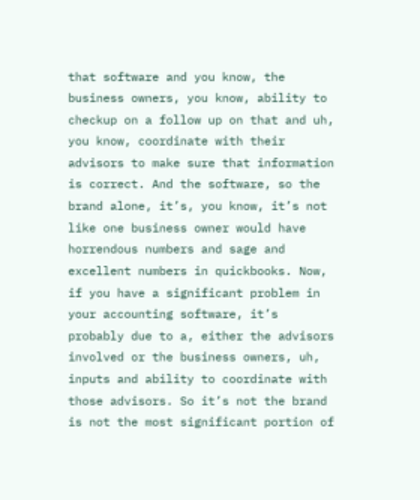that software and you know, the business owners, you know, ability to checkup on a follow up on that and uh, you know, coordinate with their advisors to make sure that information is correct. And the software, so the brand alone, it’s, you know, it’s not like one business owner would have horrendous numbers and sage and excellent numbers in quickbooks. Now, if you have a significant problem in your accounting software, it’s probably due to a, either the advisors involved or the business owners, uh, inputs and ability to coordinate with those advisors. So it’s not the brand is not the most significant portion of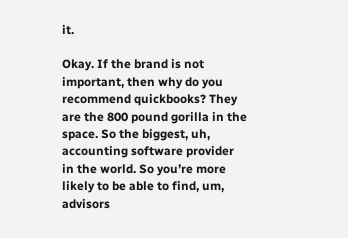it.

Okay. If the brand is not important, then why do you recommend quickbooks? They are the 800 pound gorilla in the space. So the biggest, uh, accounting software provider in the world. So you’re more likely to be able to find, um, advisors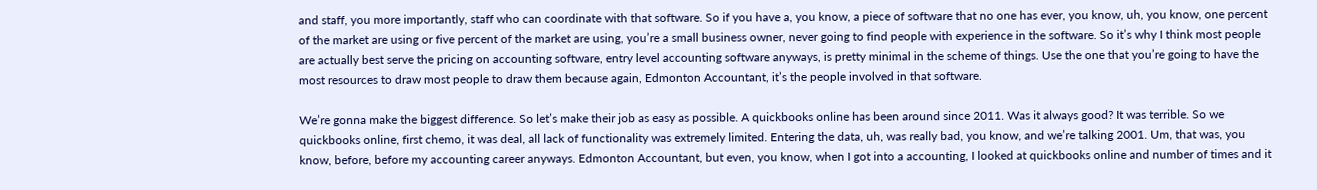and staff, you more importantly, staff who can coordinate with that software. So if you have a, you know, a piece of software that no one has ever, you know, uh, you know, one percent of the market are using or five percent of the market are using, you’re a small business owner, never going to find people with experience in the software. So it’s why I think most people are actually best serve the pricing on accounting software, entry level accounting software anyways, is pretty minimal in the scheme of things. Use the one that you’re going to have the most resources to draw most people to draw them because again, Edmonton Accountant, it’s the people involved in that software.

We’re gonna make the biggest difference. So let’s make their job as easy as possible. A quickbooks online has been around since 2011. Was it always good? It was terrible. So we quickbooks online, first chemo, it was deal, all lack of functionality was extremely limited. Entering the data, uh, was really bad, you know, and we’re talking 2001. Um, that was, you know, before, before my accounting career anyways. Edmonton Accountant, but even, you know, when I got into a accounting, I looked at quickbooks online and number of times and it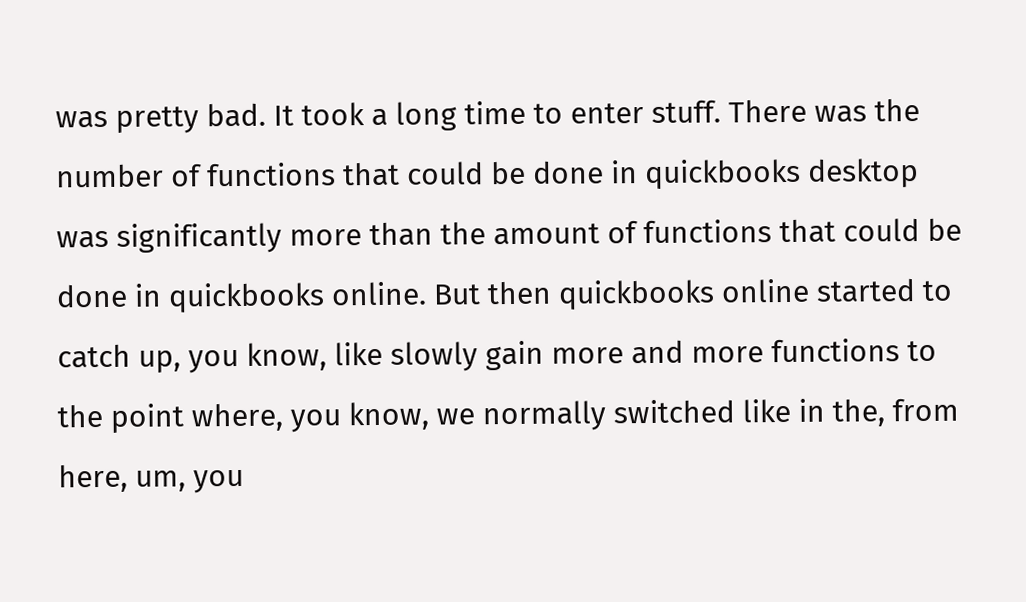was pretty bad. It took a long time to enter stuff. There was the number of functions that could be done in quickbooks desktop was significantly more than the amount of functions that could be done in quickbooks online. But then quickbooks online started to catch up, you know, like slowly gain more and more functions to the point where, you know, we normally switched like in the, from here, um, you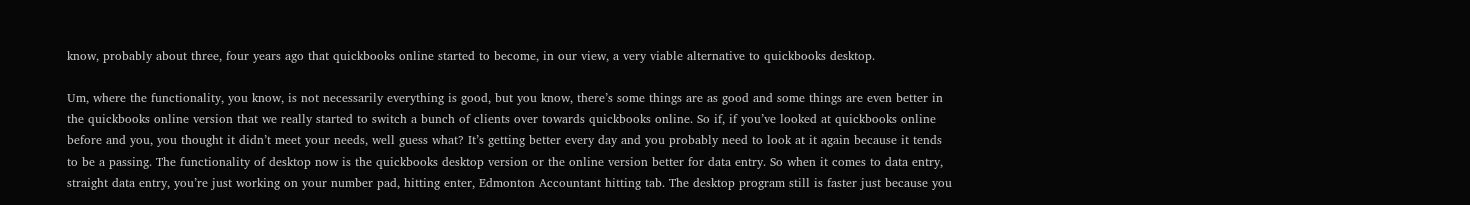know, probably about three, four years ago that quickbooks online started to become, in our view, a very viable alternative to quickbooks desktop.

Um, where the functionality, you know, is not necessarily everything is good, but you know, there’s some things are as good and some things are even better in the quickbooks online version that we really started to switch a bunch of clients over towards quickbooks online. So if, if you’ve looked at quickbooks online before and you, you thought it didn’t meet your needs, well guess what? It’s getting better every day and you probably need to look at it again because it tends to be a passing. The functionality of desktop now is the quickbooks desktop version or the online version better for data entry. So when it comes to data entry, straight data entry, you’re just working on your number pad, hitting enter, Edmonton Accountant hitting tab. The desktop program still is faster just because you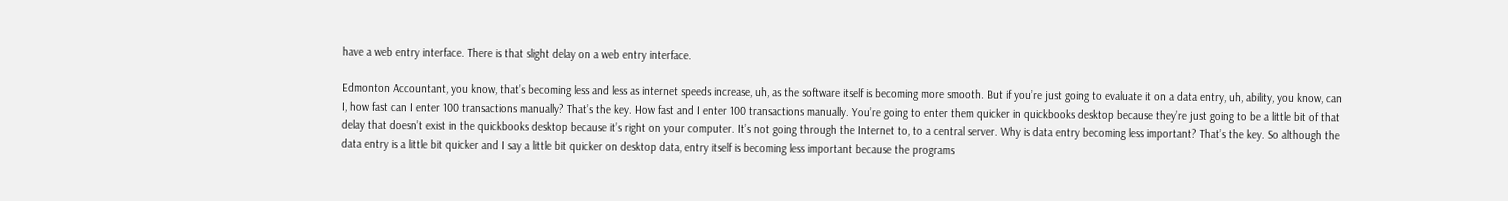have a web entry interface. There is that slight delay on a web entry interface.

Edmonton Accountant, you know, that’s becoming less and less as internet speeds increase, uh, as the software itself is becoming more smooth. But if you’re just going to evaluate it on a data entry, uh, ability, you know, can I, how fast can I enter 100 transactions manually? That’s the key. How fast and I enter 100 transactions manually. You’re going to enter them quicker in quickbooks desktop because they’re just going to be a little bit of that delay that doesn’t exist in the quickbooks desktop because it’s right on your computer. It’s not going through the Internet to, to a central server. Why is data entry becoming less important? That’s the key. So although the data entry is a little bit quicker and I say a little bit quicker on desktop data, entry itself is becoming less important because the programs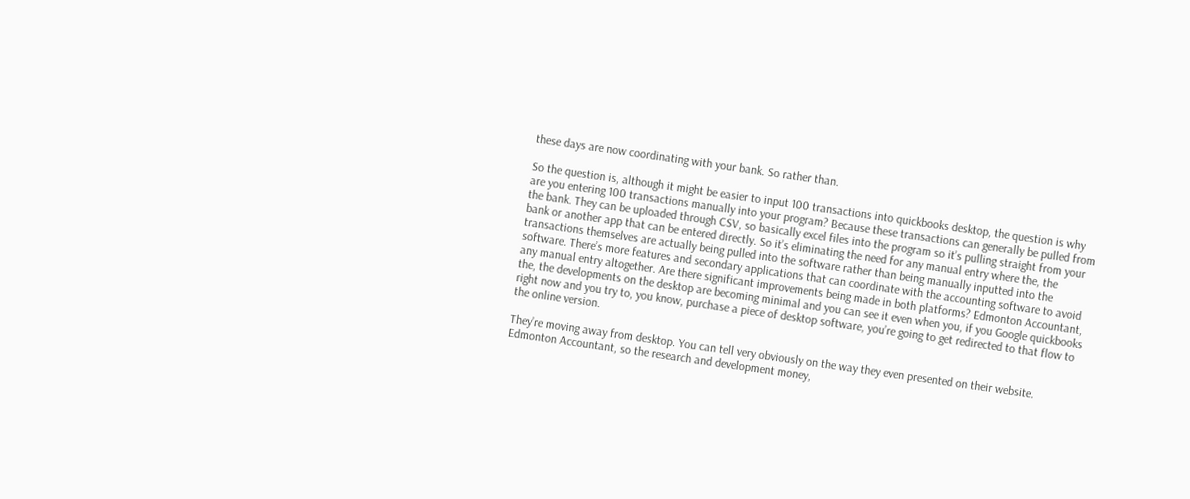these days are now coordinating with your bank. So rather than.

So the question is, although it might be easier to input 100 transactions into quickbooks desktop, the question is why are you entering 100 transactions manually into your program? Because these transactions can generally be pulled from the bank. They can be uploaded through CSV, so basically excel files into the program so it’s pulling straight from your bank or another app that can be entered directly. So it’s eliminating the need for any manual entry where the, the transactions themselves are actually being pulled into the software rather than being manually inputted into the software. There’s more features and secondary applications that can coordinate with the accounting software to avoid any manual entry altogether. Are there significant improvements being made in both platforms? Edmonton Accountant, the, the developments on the desktop are becoming minimal and you can see it even when you, if you Google quickbooks right now and you try to, you know, purchase a piece of desktop software, you’re going to get redirected to that flow to the online version.

They’re moving away from desktop. You can tell very obviously on the way they even presented on their website. Edmonton Accountant, so the research and development money,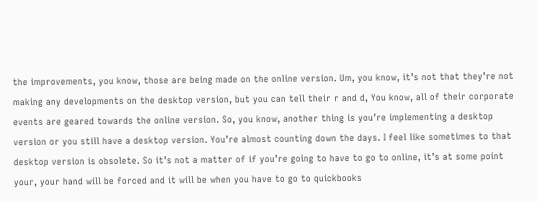the improvements, you know, those are being made on the online version. Um, you know, it’s not that they’re not making any developments on the desktop version, but you can tell their r and d, You know, all of their corporate events are geared towards the online version. So, you know, another thing is you’re implementing a desktop version or you still have a desktop version. You’re almost counting down the days. I feel like sometimes to that desktop version is obsolete. So it’s not a matter of if you’re going to have to go to online, it’s at some point your, your hand will be forced and it will be when you have to go to quickbooks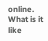online. What is it like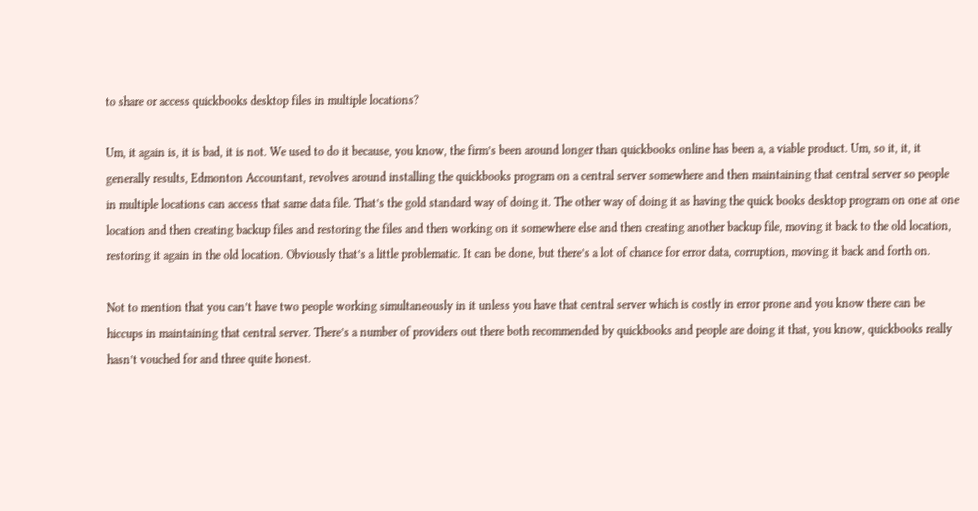to share or access quickbooks desktop files in multiple locations?

Um, it again is, it is bad, it is not. We used to do it because, you know, the firm’s been around longer than quickbooks online has been a, a viable product. Um, so it, it, it generally results, Edmonton Accountant, revolves around installing the quickbooks program on a central server somewhere and then maintaining that central server so people in multiple locations can access that same data file. That’s the gold standard way of doing it. The other way of doing it as having the quick books desktop program on one at one location and then creating backup files and restoring the files and then working on it somewhere else and then creating another backup file, moving it back to the old location, restoring it again in the old location. Obviously that’s a little problematic. It can be done, but there’s a lot of chance for error data, corruption, moving it back and forth on.

Not to mention that you can’t have two people working simultaneously in it unless you have that central server which is costly in error prone and you know there can be hiccups in maintaining that central server. There’s a number of providers out there both recommended by quickbooks and people are doing it that, you know, quickbooks really hasn’t vouched for and three quite honest.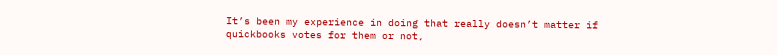It’s been my experience in doing that really doesn’t matter if quickbooks votes for them or not,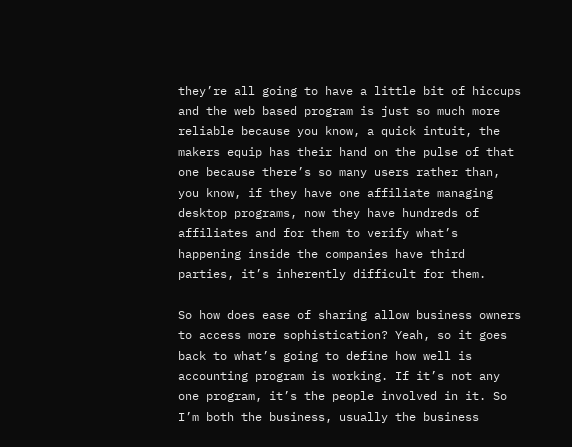they’re all going to have a little bit of hiccups and the web based program is just so much more reliable because you know, a quick intuit, the makers equip has their hand on the pulse of that one because there’s so many users rather than, you know, if they have one affiliate managing desktop programs, now they have hundreds of affiliates and for them to verify what’s happening inside the companies have third parties, it’s inherently difficult for them.

So how does ease of sharing allow business owners to access more sophistication? Yeah, so it goes back to what’s going to define how well is accounting program is working. If it’s not any one program, it’s the people involved in it. So I’m both the business, usually the business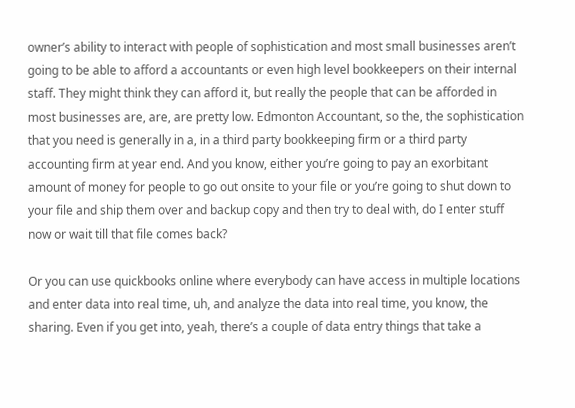owner’s ability to interact with people of sophistication and most small businesses aren’t going to be able to afford a accountants or even high level bookkeepers on their internal staff. They might think they can afford it, but really the people that can be afforded in most businesses are, are, are pretty low. Edmonton Accountant, so the, the sophistication that you need is generally in a, in a third party bookkeeping firm or a third party accounting firm at year end. And you know, either you’re going to pay an exorbitant amount of money for people to go out onsite to your file or you’re going to shut down to your file and ship them over and backup copy and then try to deal with, do I enter stuff now or wait till that file comes back?

Or you can use quickbooks online where everybody can have access in multiple locations and enter data into real time, uh, and analyze the data into real time, you know, the sharing. Even if you get into, yeah, there’s a couple of data entry things that take a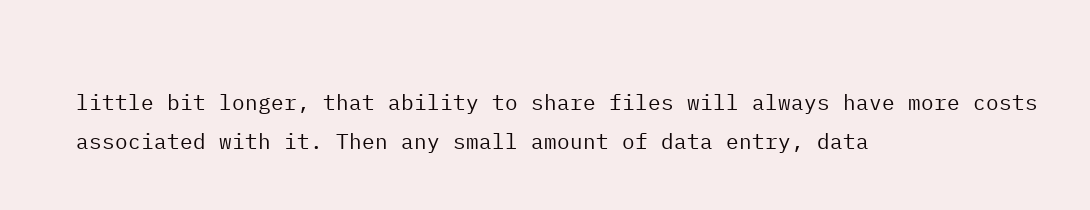little bit longer, that ability to share files will always have more costs associated with it. Then any small amount of data entry, data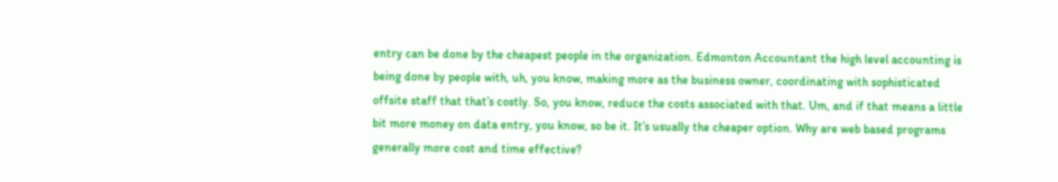entry can be done by the cheapest people in the organization. Edmonton Accountant the high level accounting is being done by people with, uh, you know, making more as the business owner, coordinating with sophisticated offsite staff that that’s costly. So, you know, reduce the costs associated with that. Um, and if that means a little bit more money on data entry, you know, so be it. It’s usually the cheaper option. Why are web based programs generally more cost and time effective?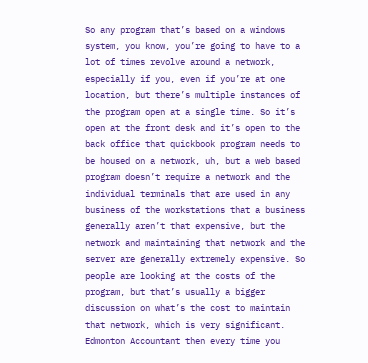So any program that’s based on a windows system, you know, you’re going to have to a lot of times revolve around a network, especially if you, even if you’re at one location, but there’s multiple instances of the program open at a single time. So it’s open at the front desk and it’s open to the back office that quickbook program needs to be housed on a network, uh, but a web based program doesn’t require a network and the individual terminals that are used in any business of the workstations that a business generally aren’t that expensive, but the network and maintaining that network and the server are generally extremely expensive. So people are looking at the costs of the program, but that’s usually a bigger discussion on what’s the cost to maintain that network, which is very significant. Edmonton Accountant then every time you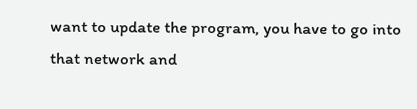want to update the program, you have to go into that network and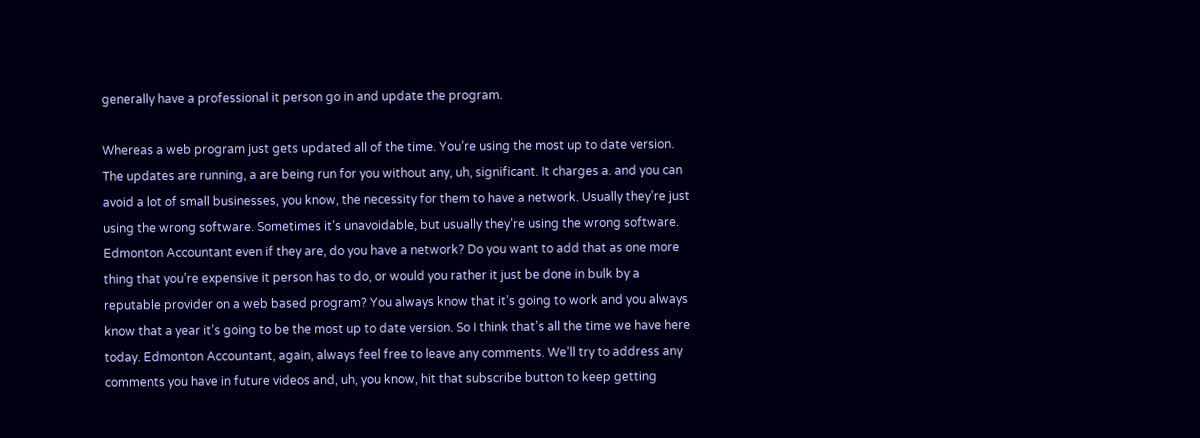generally have a professional it person go in and update the program.

Whereas a web program just gets updated all of the time. You’re using the most up to date version. The updates are running, a are being run for you without any, uh, significant. It charges a. and you can avoid a lot of small businesses, you know, the necessity for them to have a network. Usually they’re just using the wrong software. Sometimes it’s unavoidable, but usually they’re using the wrong software. Edmonton Accountant even if they are, do you have a network? Do you want to add that as one more thing that you’re expensive it person has to do, or would you rather it just be done in bulk by a reputable provider on a web based program? You always know that it’s going to work and you always know that a year it’s going to be the most up to date version. So I think that’s all the time we have here today. Edmonton Accountant, again, always feel free to leave any comments. We’ll try to address any comments you have in future videos and, uh, you know, hit that subscribe button to keep getting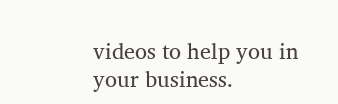videos to help you in your business.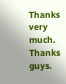Thanks very much. Thanks guys.